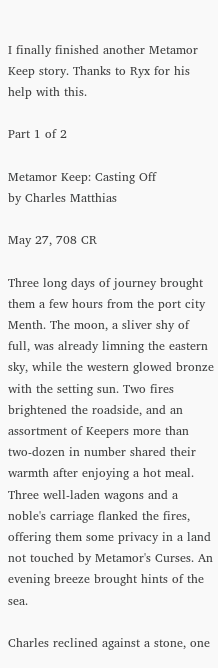I finally finished another Metamor Keep story. Thanks to Ryx for his help with this.

Part 1 of 2

Metamor Keep: Casting Off
by Charles Matthias

May 27, 708 CR

Three long days of journey brought them a few hours from the port city Menth. The moon, a sliver shy of full, was already limning the eastern sky, while the western glowed bronze with the setting sun. Two fires brightened the roadside, and an assortment of Keepers more than two-dozen in number shared their warmth after enjoying a hot meal. Three well-laden wagons and a noble's carriage flanked the fires, offering them some privacy in a land not touched by Metamor's Curses. An evening breeze brought hints of the sea.

Charles reclined against a stone, one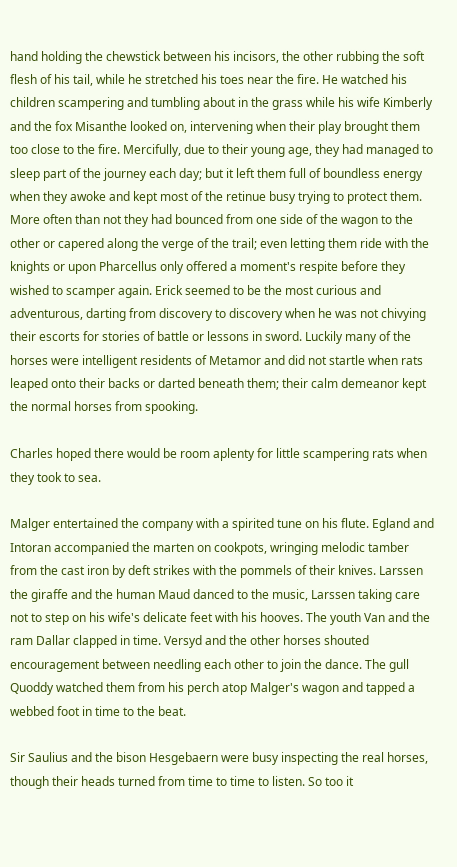hand holding the chewstick between his incisors, the other rubbing the soft flesh of his tail, while he stretched his toes near the fire. He watched his children scampering and tumbling about in the grass while his wife Kimberly and the fox Misanthe looked on, intervening when their play brought them too close to the fire. Mercifully, due to their young age, they had managed to sleep part of the journey each day; but it left them full of boundless energy when they awoke and kept most of the retinue busy trying to protect them. More often than not they had bounced from one side of the wagon to the other or capered along the verge of the trail; even letting them ride with the knights or upon Pharcellus only offered a moment's respite before they wished to scamper again. Erick seemed to be the most curious and adventurous, darting from discovery to discovery when he was not chivying their escorts for stories of battle or lessons in sword. Luckily many of the horses were intelligent residents of Metamor and did not startle when rats leaped onto their backs or darted beneath them; their calm demeanor kept the normal horses from spooking.

Charles hoped there would be room aplenty for little scampering rats when they took to sea.

Malger entertained the company with a spirited tune on his flute. Egland and Intoran accompanied the marten on cookpots, wringing melodic tamber from the cast iron by deft strikes with the pommels of their knives. Larssen the giraffe and the human Maud danced to the music, Larssen taking care not to step on his wife's delicate feet with his hooves. The youth Van and the ram Dallar clapped in time. Versyd and the other horses shouted encouragement between needling each other to join the dance. The gull Quoddy watched them from his perch atop Malger's wagon and tapped a webbed foot in time to the beat.

Sir Saulius and the bison Hesgebaern were busy inspecting the real horses, though their heads turned from time to time to listen. So too it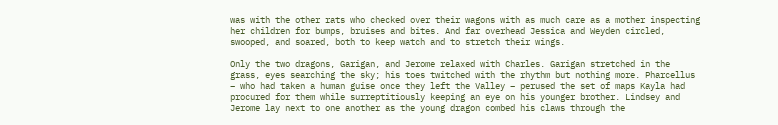was with the other rats who checked over their wagons with as much care as a mother inspecting her children for bumps, bruises and bites. And far overhead Jessica and Weyden circled, swooped, and soared, both to keep watch and to stretch their wings.

Only the two dragons, Garigan, and Jerome relaxed with Charles. Garigan stretched in the grass, eyes searching the sky; his toes twitched with the rhythm but nothing more. Pharcellus – who had taken a human guise once they left the Valley – perused the set of maps Kayla had procured for them while surreptitiously keeping an eye on his younger brother. Lindsey and Jerome lay next to one another as the young dragon combed his claws through the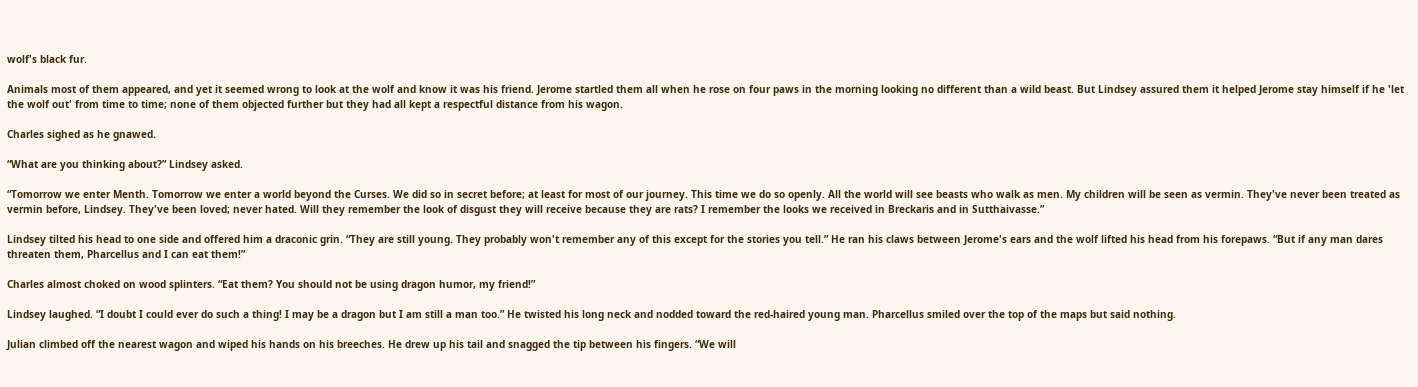wolf's black fur.

Animals most of them appeared, and yet it seemed wrong to look at the wolf and know it was his friend. Jerome startled them all when he rose on four paws in the morning looking no different than a wild beast. But Lindsey assured them it helped Jerome stay himself if he 'let the wolf out' from time to time; none of them objected further but they had all kept a respectful distance from his wagon.

Charles sighed as he gnawed.

“What are you thinking about?” Lindsey asked.

“Tomorrow we enter Menth. Tomorrow we enter a world beyond the Curses. We did so in secret before; at least for most of our journey. This time we do so openly. All the world will see beasts who walk as men. My children will be seen as vermin. They've never been treated as vermin before, Lindsey. They've been loved; never hated. Will they remember the look of disgust they will receive because they are rats? I remember the looks we received in Breckaris and in Sutthaivasse.”

Lindsey tilted his head to one side and offered him a draconic grin. “They are still young. They probably won't remember any of this except for the stories you tell.” He ran his claws between Jerome's ears and the wolf lifted his head from his forepaws. “But if any man dares threaten them, Pharcellus and I can eat them!”

Charles almost choked on wood splinters. “Eat them? You should not be using dragon humor, my friend!”

Lindsey laughed. “I doubt I could ever do such a thing! I may be a dragon but I am still a man too.” He twisted his long neck and nodded toward the red-haired young man. Pharcellus smiled over the top of the maps but said nothing.

Julian climbed off the nearest wagon and wiped his hands on his breeches. He drew up his tail and snagged the tip between his fingers. “We will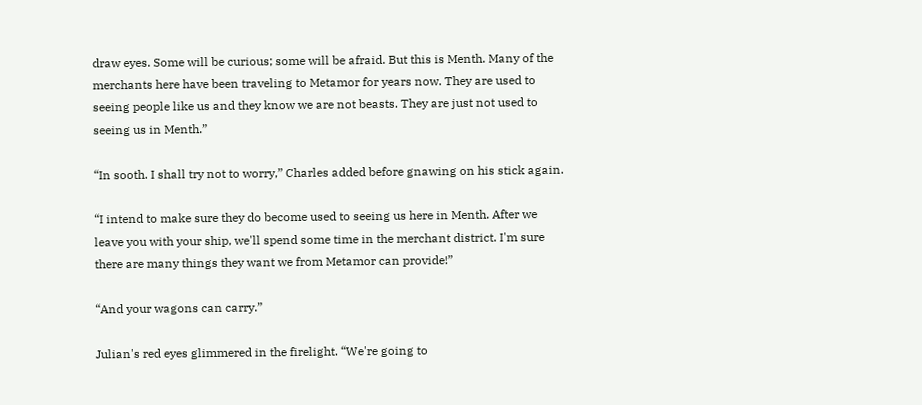draw eyes. Some will be curious; some will be afraid. But this is Menth. Many of the merchants here have been traveling to Metamor for years now. They are used to seeing people like us and they know we are not beasts. They are just not used to seeing us in Menth.”

“In sooth. I shall try not to worry,” Charles added before gnawing on his stick again.

“I intend to make sure they do become used to seeing us here in Menth. After we leave you with your ship, we'll spend some time in the merchant district. I'm sure there are many things they want we from Metamor can provide!”

“And your wagons can carry.”

Julian's red eyes glimmered in the firelight. “We're going to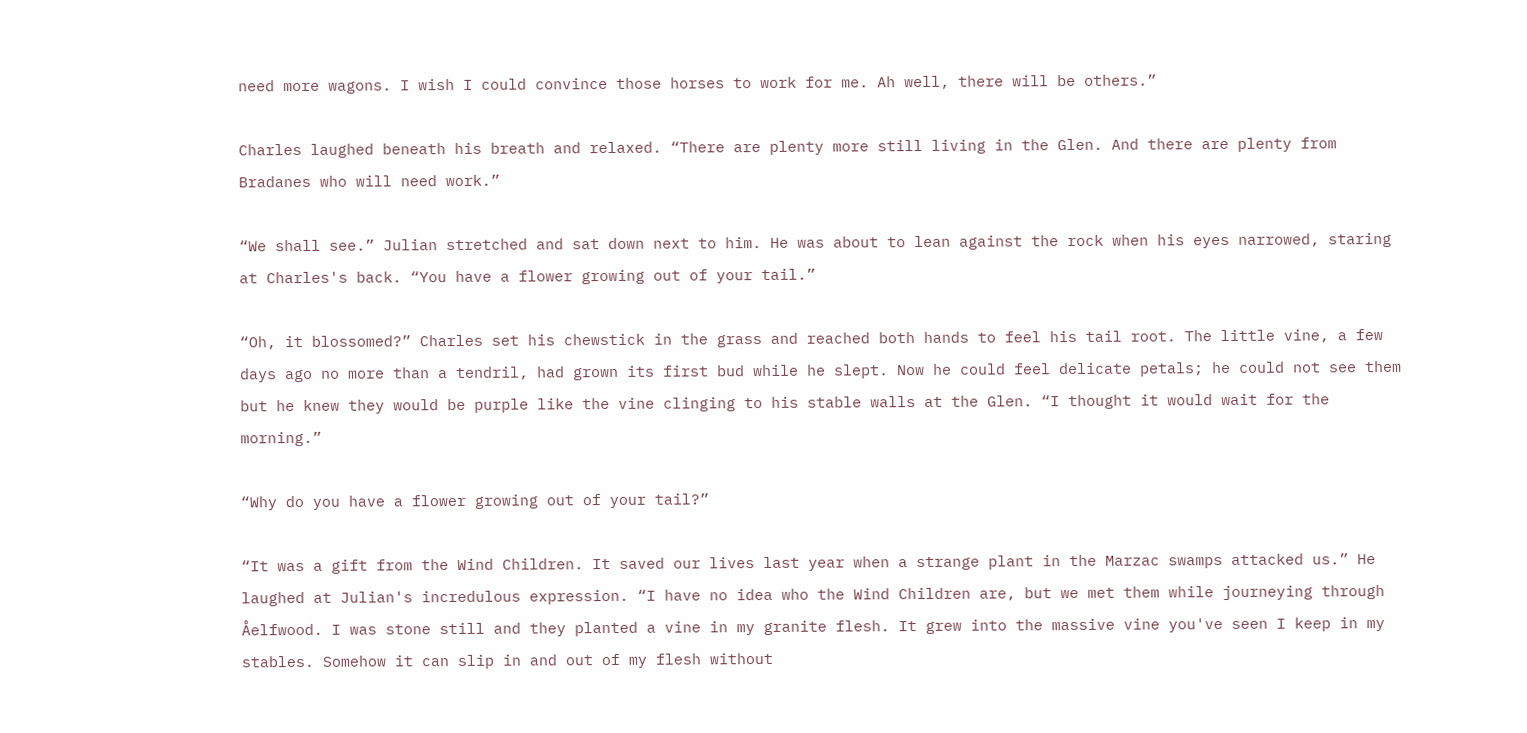need more wagons. I wish I could convince those horses to work for me. Ah well, there will be others.”

Charles laughed beneath his breath and relaxed. “There are plenty more still living in the Glen. And there are plenty from Bradanes who will need work.”

“We shall see.” Julian stretched and sat down next to him. He was about to lean against the rock when his eyes narrowed, staring at Charles's back. “You have a flower growing out of your tail.”

“Oh, it blossomed?” Charles set his chewstick in the grass and reached both hands to feel his tail root. The little vine, a few days ago no more than a tendril, had grown its first bud while he slept. Now he could feel delicate petals; he could not see them but he knew they would be purple like the vine clinging to his stable walls at the Glen. “I thought it would wait for the morning.”

“Why do you have a flower growing out of your tail?”

“It was a gift from the Wind Children. It saved our lives last year when a strange plant in the Marzac swamps attacked us.” He laughed at Julian's incredulous expression. “I have no idea who the Wind Children are, but we met them while journeying through Åelfwood. I was stone still and they planted a vine in my granite flesh. It grew into the massive vine you've seen I keep in my stables. Somehow it can slip in and out of my flesh without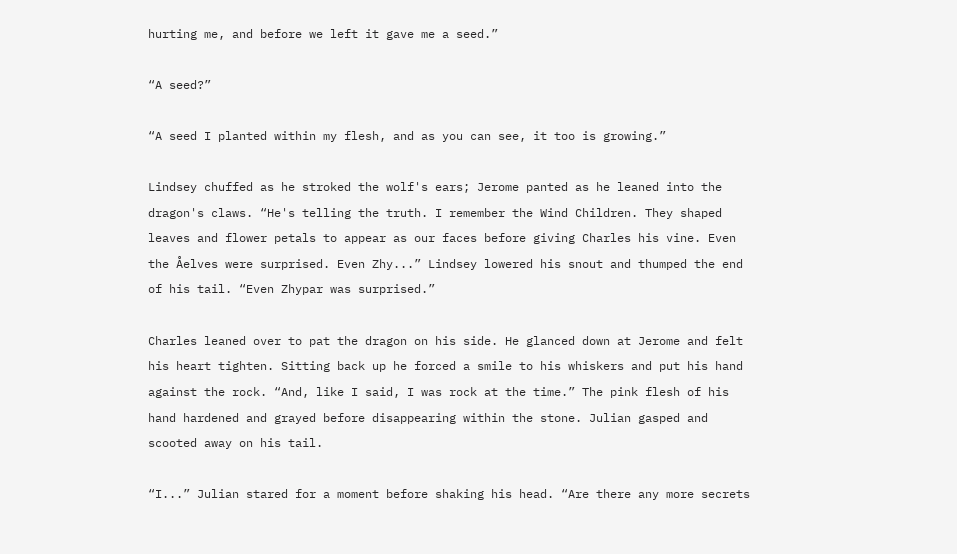hurting me, and before we left it gave me a seed.”

“A seed?”

“A seed I planted within my flesh, and as you can see, it too is growing.”

Lindsey chuffed as he stroked the wolf's ears; Jerome panted as he leaned into the dragon's claws. “He's telling the truth. I remember the Wind Children. They shaped leaves and flower petals to appear as our faces before giving Charles his vine. Even the Åelves were surprised. Even Zhy...” Lindsey lowered his snout and thumped the end of his tail. “Even Zhypar was surprised.”

Charles leaned over to pat the dragon on his side. He glanced down at Jerome and felt his heart tighten. Sitting back up he forced a smile to his whiskers and put his hand against the rock. “And, like I said, I was rock at the time.” The pink flesh of his hand hardened and grayed before disappearing within the stone. Julian gasped and scooted away on his tail.

“I...” Julian stared for a moment before shaking his head. “Are there any more secrets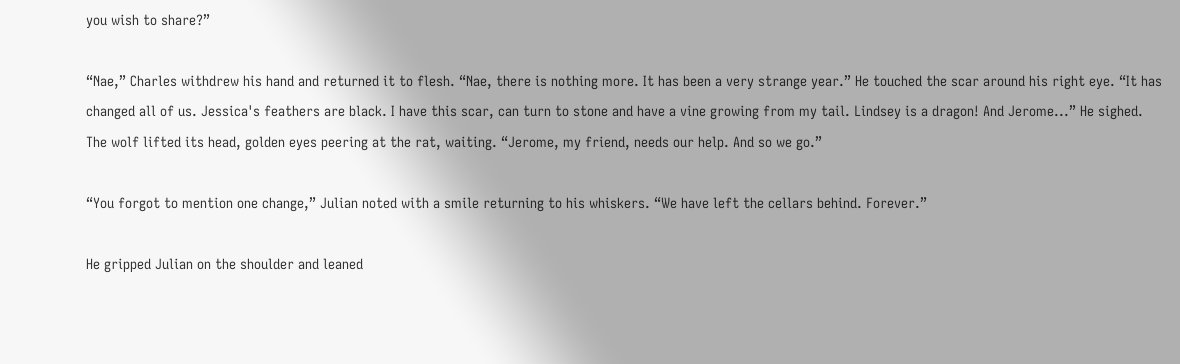you wish to share?”

“Nae,” Charles withdrew his hand and returned it to flesh. “Nae, there is nothing more. It has been a very strange year.” He touched the scar around his right eye. “It has changed all of us. Jessica's feathers are black. I have this scar, can turn to stone and have a vine growing from my tail. Lindsey is a dragon! And Jerome...” He sighed. The wolf lifted its head, golden eyes peering at the rat, waiting. “Jerome, my friend, needs our help. And so we go.”

“You forgot to mention one change,” Julian noted with a smile returning to his whiskers. “We have left the cellars behind. Forever.”

He gripped Julian on the shoulder and leaned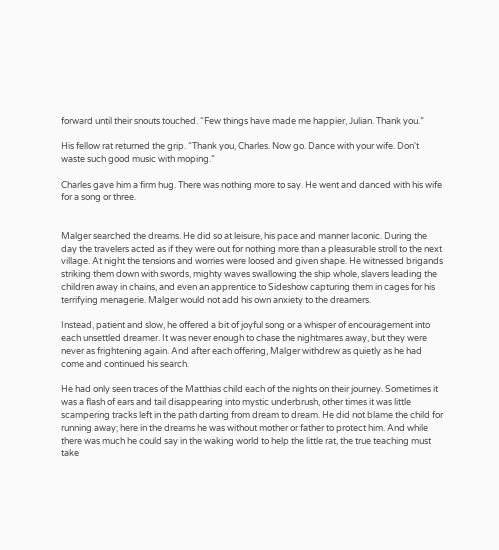forward until their snouts touched. “Few things have made me happier, Julian. Thank you.”

His fellow rat returned the grip. “Thank you, Charles. Now go. Dance with your wife. Don't waste such good music with moping.”

Charles gave him a firm hug. There was nothing more to say. He went and danced with his wife for a song or three.


Malger searched the dreams. He did so at leisure, his pace and manner laconic. During the day the travelers acted as if they were out for nothing more than a pleasurable stroll to the next village. At night the tensions and worries were loosed and given shape. He witnessed brigands striking them down with swords, mighty waves swallowing the ship whole, slavers leading the children away in chains, and even an apprentice to Sideshow capturing them in cages for his terrifying menagerie. Malger would not add his own anxiety to the dreamers.

Instead, patient and slow, he offered a bit of joyful song or a whisper of encouragement into each unsettled dreamer. It was never enough to chase the nightmares away, but they were never as frightening again. And after each offering, Malger withdrew as quietly as he had come and continued his search.

He had only seen traces of the Matthias child each of the nights on their journey. Sometimes it was a flash of ears and tail disappearing into mystic underbrush, other times it was little scampering tracks left in the path darting from dream to dream. He did not blame the child for running away; here in the dreams he was without mother or father to protect him. And while there was much he could say in the waking world to help the little rat, the true teaching must take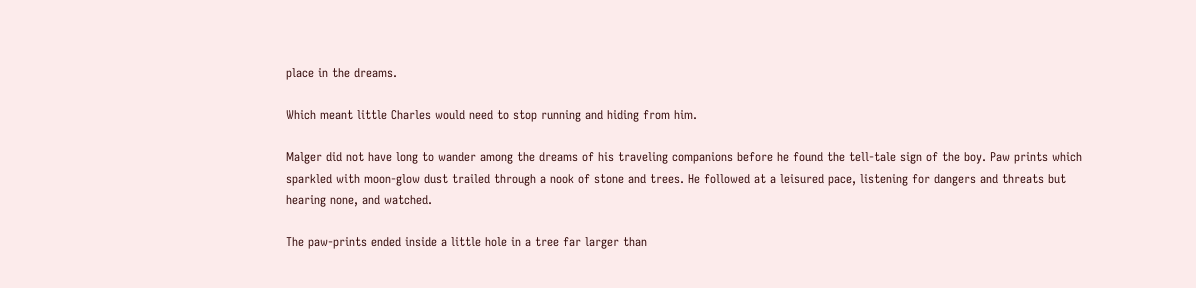place in the dreams.

Which meant little Charles would need to stop running and hiding from him.

Malger did not have long to wander among the dreams of his traveling companions before he found the tell-tale sign of the boy. Paw prints which sparkled with moon-glow dust trailed through a nook of stone and trees. He followed at a leisured pace, listening for dangers and threats but hearing none, and watched.

The paw-prints ended inside a little hole in a tree far larger than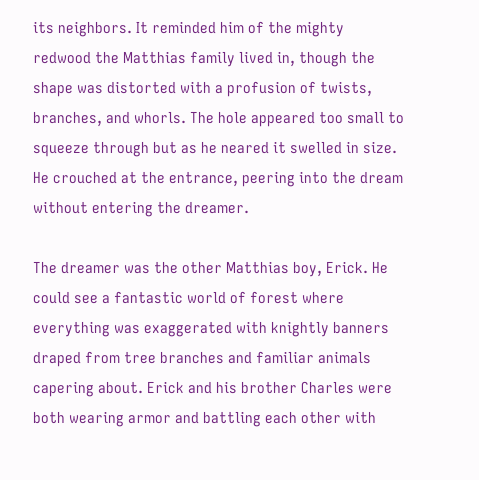its neighbors. It reminded him of the mighty redwood the Matthias family lived in, though the shape was distorted with a profusion of twists, branches, and whorls. The hole appeared too small to squeeze through but as he neared it swelled in size. He crouched at the entrance, peering into the dream without entering the dreamer.

The dreamer was the other Matthias boy, Erick. He could see a fantastic world of forest where everything was exaggerated with knightly banners draped from tree branches and familiar animals capering about. Erick and his brother Charles were both wearing armor and battling each other with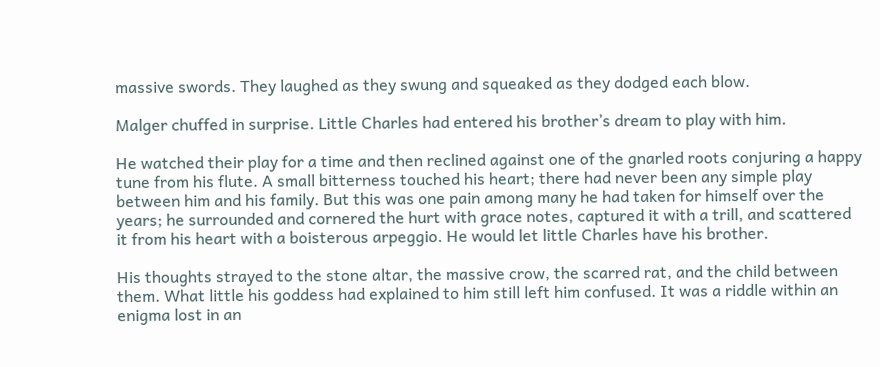massive swords. They laughed as they swung and squeaked as they dodged each blow.

Malger chuffed in surprise. Little Charles had entered his brother’s dream to play with him.

He watched their play for a time and then reclined against one of the gnarled roots conjuring a happy tune from his flute. A small bitterness touched his heart; there had never been any simple play between him and his family. But this was one pain among many he had taken for himself over the years; he surrounded and cornered the hurt with grace notes, captured it with a trill, and scattered it from his heart with a boisterous arpeggio. He would let little Charles have his brother.

His thoughts strayed to the stone altar, the massive crow, the scarred rat, and the child between them. What little his goddess had explained to him still left him confused. It was a riddle within an enigma lost in an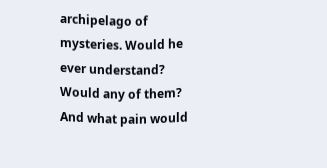archipelago of mysteries. Would he ever understand? Would any of them? And what pain would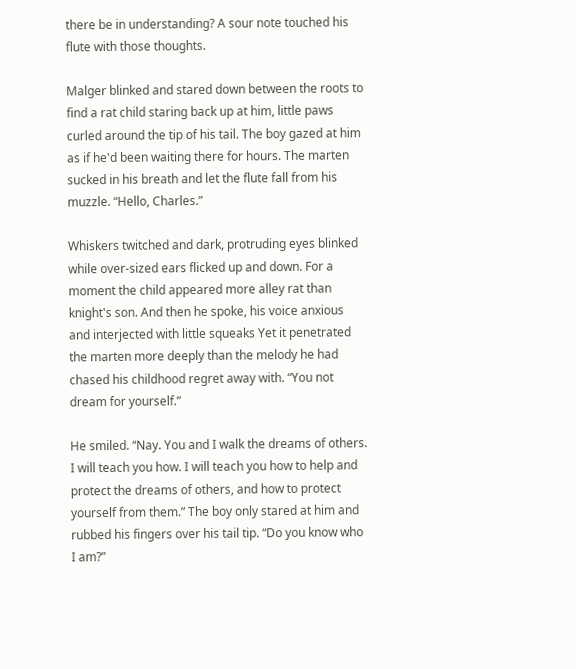there be in understanding? A sour note touched his flute with those thoughts.

Malger blinked and stared down between the roots to find a rat child staring back up at him, little paws curled around the tip of his tail. The boy gazed at him as if he'd been waiting there for hours. The marten sucked in his breath and let the flute fall from his muzzle. “Hello, Charles.”

Whiskers twitched and dark, protruding eyes blinked while over-sized ears flicked up and down. For a moment the child appeared more alley rat than knight's son. And then he spoke, his voice anxious and interjected with little squeaks Yet it penetrated the marten more deeply than the melody he had chased his childhood regret away with. “You not dream for yourself.”

He smiled. “Nay. You and I walk the dreams of others. I will teach you how. I will teach you how to help and protect the dreams of others, and how to protect yourself from them.” The boy only stared at him and rubbed his fingers over his tail tip. “Do you know who I am?”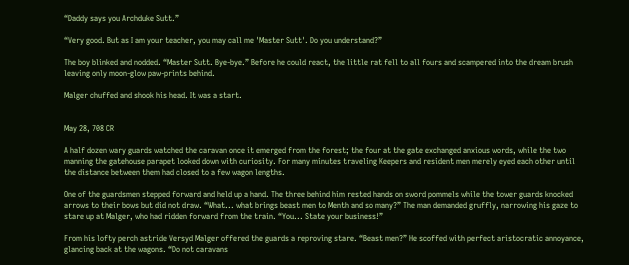“Daddy says you Archduke Sutt.”

“Very good. But as I am your teacher, you may call me 'Master Sutt'. Do you understand?”

The boy blinked and nodded. “Master Sutt. Bye-bye.” Before he could react, the little rat fell to all fours and scampered into the dream brush leaving only moon-glow paw-prints behind.

Malger chuffed and shook his head. It was a start.


May 28, 708 CR

A half dozen wary guards watched the caravan once it emerged from the forest; the four at the gate exchanged anxious words, while the two manning the gatehouse parapet looked down with curiosity. For many minutes traveling Keepers and resident men merely eyed each other until the distance between them had closed to a few wagon lengths.

One of the guardsmen stepped forward and held up a hand. The three behind him rested hands on sword pommels while the tower guards knocked arrows to their bows but did not draw. “What... what brings beast men to Menth and so many?” The man demanded gruffly, narrowing his gaze to stare up at Malger, who had ridden forward from the train. “You... State your business!”

From his lofty perch astride Versyd Malger offered the guards a reproving stare. “Beast men?” He scoffed with perfect aristocratic annoyance, glancing back at the wagons. “Do not caravans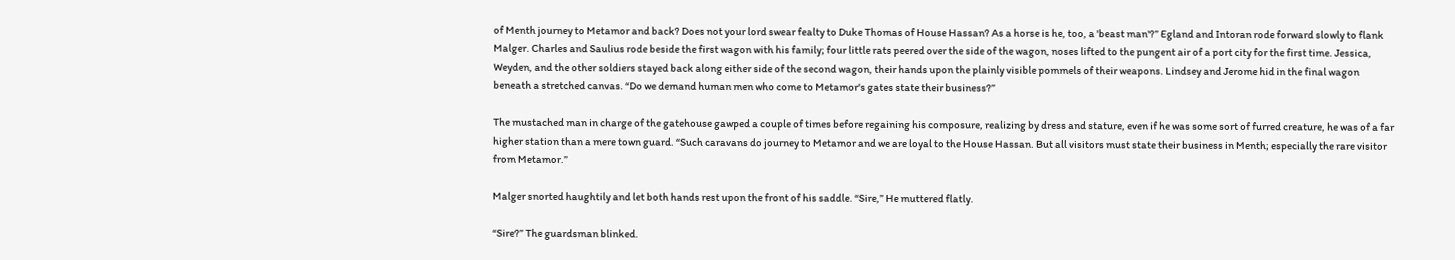of Menth journey to Metamor and back? Does not your lord swear fealty to Duke Thomas of House Hassan? As a horse is he, too, a 'beast man'?” Egland and Intoran rode forward slowly to flank Malger. Charles and Saulius rode beside the first wagon with his family; four little rats peered over the side of the wagon, noses lifted to the pungent air of a port city for the first time. Jessica, Weyden, and the other soldiers stayed back along either side of the second wagon, their hands upon the plainly visible pommels of their weapons. Lindsey and Jerome hid in the final wagon beneath a stretched canvas. “Do we demand human men who come to Metamor's gates state their business?”

The mustached man in charge of the gatehouse gawped a couple of times before regaining his composure, realizing by dress and stature, even if he was some sort of furred creature, he was of a far higher station than a mere town guard. “Such caravans do journey to Metamor and we are loyal to the House Hassan. But all visitors must state their business in Menth; especially the rare visitor from Metamor.”

Malger snorted haughtily and let both hands rest upon the front of his saddle. “Sire,” He muttered flatly.

“Sire?” The guardsman blinked.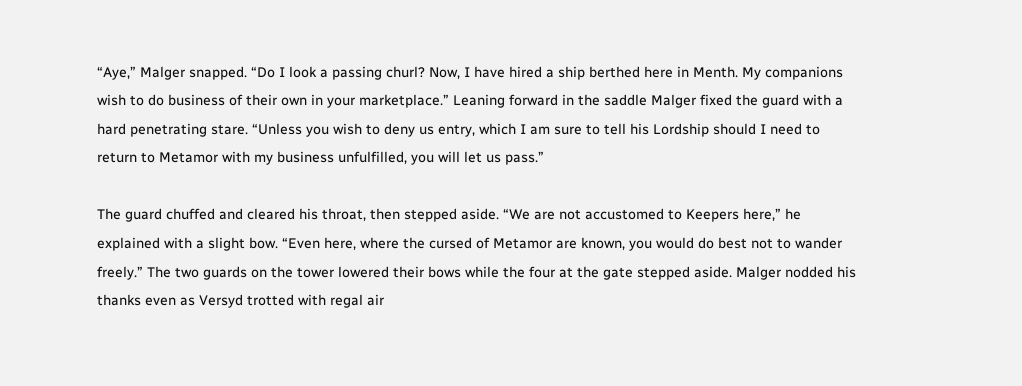“Aye,” Malger snapped. “Do I look a passing churl? Now, I have hired a ship berthed here in Menth. My companions wish to do business of their own in your marketplace.” Leaning forward in the saddle Malger fixed the guard with a hard penetrating stare. “Unless you wish to deny us entry, which I am sure to tell his Lordship should I need to return to Metamor with my business unfulfilled, you will let us pass.”

The guard chuffed and cleared his throat, then stepped aside. “We are not accustomed to Keepers here,” he explained with a slight bow. “Even here, where the cursed of Metamor are known, you would do best not to wander freely.” The two guards on the tower lowered their bows while the four at the gate stepped aside. Malger nodded his thanks even as Versyd trotted with regal air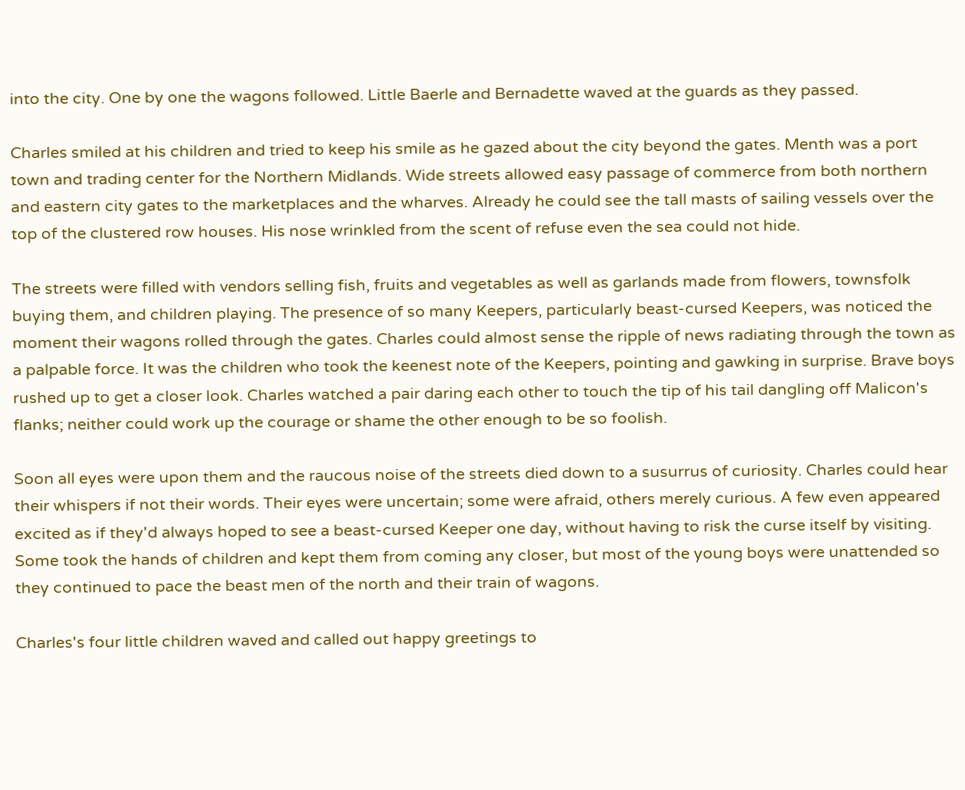into the city. One by one the wagons followed. Little Baerle and Bernadette waved at the guards as they passed.

Charles smiled at his children and tried to keep his smile as he gazed about the city beyond the gates. Menth was a port town and trading center for the Northern Midlands. Wide streets allowed easy passage of commerce from both northern and eastern city gates to the marketplaces and the wharves. Already he could see the tall masts of sailing vessels over the top of the clustered row houses. His nose wrinkled from the scent of refuse even the sea could not hide.

The streets were filled with vendors selling fish, fruits and vegetables as well as garlands made from flowers, townsfolk buying them, and children playing. The presence of so many Keepers, particularly beast-cursed Keepers, was noticed the moment their wagons rolled through the gates. Charles could almost sense the ripple of news radiating through the town as a palpable force. It was the children who took the keenest note of the Keepers, pointing and gawking in surprise. Brave boys rushed up to get a closer look. Charles watched a pair daring each other to touch the tip of his tail dangling off Malicon's flanks; neither could work up the courage or shame the other enough to be so foolish.

Soon all eyes were upon them and the raucous noise of the streets died down to a susurrus of curiosity. Charles could hear their whispers if not their words. Their eyes were uncertain; some were afraid, others merely curious. A few even appeared excited as if they'd always hoped to see a beast-cursed Keeper one day, without having to risk the curse itself by visiting. Some took the hands of children and kept them from coming any closer, but most of the young boys were unattended so they continued to pace the beast men of the north and their train of wagons.

Charles's four little children waved and called out happy greetings to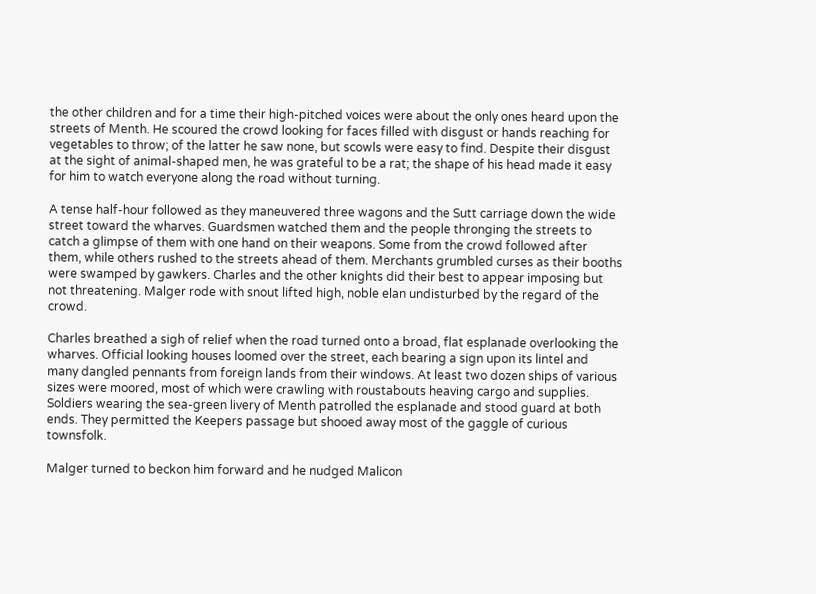the other children and for a time their high-pitched voices were about the only ones heard upon the streets of Menth. He scoured the crowd looking for faces filled with disgust or hands reaching for vegetables to throw; of the latter he saw none, but scowls were easy to find. Despite their disgust at the sight of animal-shaped men, he was grateful to be a rat; the shape of his head made it easy for him to watch everyone along the road without turning.

A tense half-hour followed as they maneuvered three wagons and the Sutt carriage down the wide street toward the wharves. Guardsmen watched them and the people thronging the streets to catch a glimpse of them with one hand on their weapons. Some from the crowd followed after them, while others rushed to the streets ahead of them. Merchants grumbled curses as their booths were swamped by gawkers. Charles and the other knights did their best to appear imposing but not threatening. Malger rode with snout lifted high, noble elan undisturbed by the regard of the crowd.

Charles breathed a sigh of relief when the road turned onto a broad, flat esplanade overlooking the wharves. Official looking houses loomed over the street, each bearing a sign upon its lintel and many dangled pennants from foreign lands from their windows. At least two dozen ships of various sizes were moored, most of which were crawling with roustabouts heaving cargo and supplies. Soldiers wearing the sea-green livery of Menth patrolled the esplanade and stood guard at both ends. They permitted the Keepers passage but shooed away most of the gaggle of curious townsfolk.

Malger turned to beckon him forward and he nudged Malicon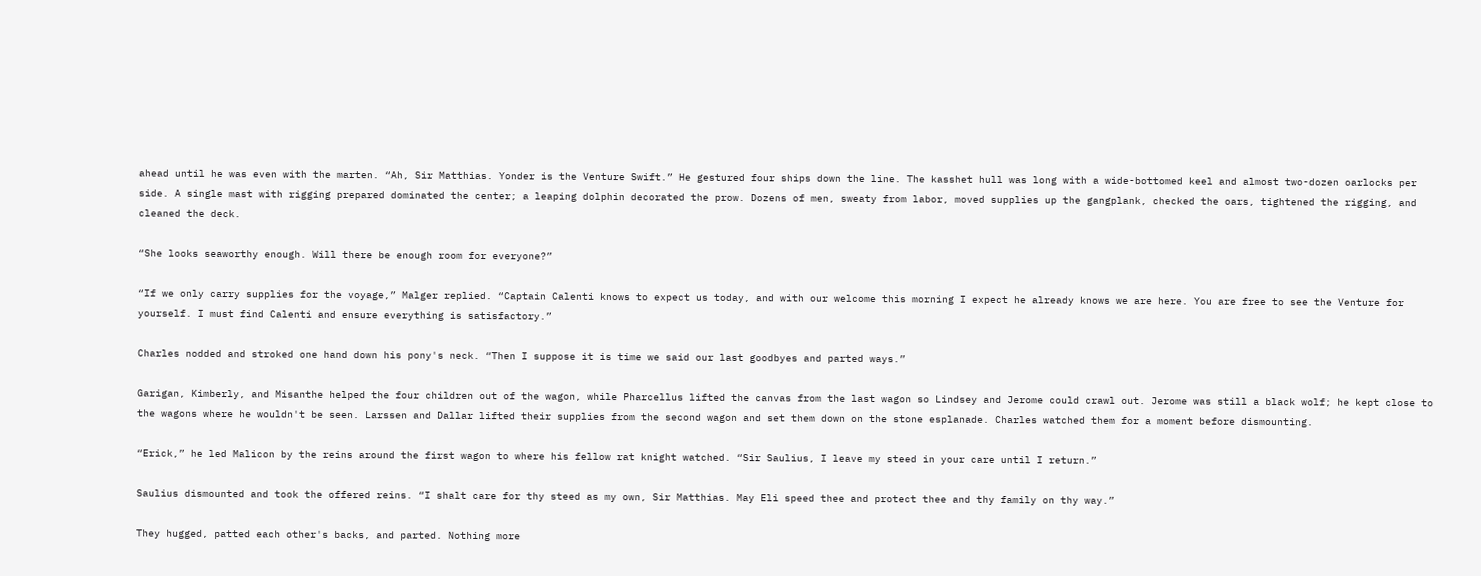ahead until he was even with the marten. “Ah, Sir Matthias. Yonder is the Venture Swift.” He gestured four ships down the line. The kasshet hull was long with a wide-bottomed keel and almost two-dozen oarlocks per side. A single mast with rigging prepared dominated the center; a leaping dolphin decorated the prow. Dozens of men, sweaty from labor, moved supplies up the gangplank, checked the oars, tightened the rigging, and cleaned the deck.

“She looks seaworthy enough. Will there be enough room for everyone?”

“If we only carry supplies for the voyage,” Malger replied. “Captain Calenti knows to expect us today, and with our welcome this morning I expect he already knows we are here. You are free to see the Venture for yourself. I must find Calenti and ensure everything is satisfactory.”

Charles nodded and stroked one hand down his pony's neck. “Then I suppose it is time we said our last goodbyes and parted ways.”

Garigan, Kimberly, and Misanthe helped the four children out of the wagon, while Pharcellus lifted the canvas from the last wagon so Lindsey and Jerome could crawl out. Jerome was still a black wolf; he kept close to the wagons where he wouldn't be seen. Larssen and Dallar lifted their supplies from the second wagon and set them down on the stone esplanade. Charles watched them for a moment before dismounting.

“Erick,” he led Malicon by the reins around the first wagon to where his fellow rat knight watched. “Sir Saulius, I leave my steed in your care until I return.”

Saulius dismounted and took the offered reins. “I shalt care for thy steed as my own, Sir Matthias. May Eli speed thee and protect thee and thy family on thy way.”

They hugged, patted each other's backs, and parted. Nothing more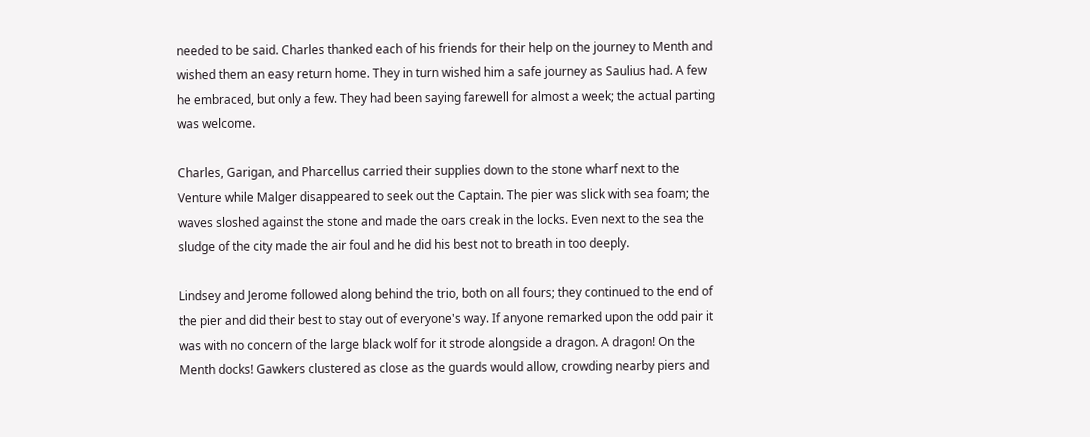needed to be said. Charles thanked each of his friends for their help on the journey to Menth and wished them an easy return home. They in turn wished him a safe journey as Saulius had. A few he embraced, but only a few. They had been saying farewell for almost a week; the actual parting was welcome.

Charles, Garigan, and Pharcellus carried their supplies down to the stone wharf next to the Venture while Malger disappeared to seek out the Captain. The pier was slick with sea foam; the waves sloshed against the stone and made the oars creak in the locks. Even next to the sea the sludge of the city made the air foul and he did his best not to breath in too deeply.

Lindsey and Jerome followed along behind the trio, both on all fours; they continued to the end of the pier and did their best to stay out of everyone's way. If anyone remarked upon the odd pair it was with no concern of the large black wolf for it strode alongside a dragon. A dragon! On the Menth docks! Gawkers clustered as close as the guards would allow, crowding nearby piers and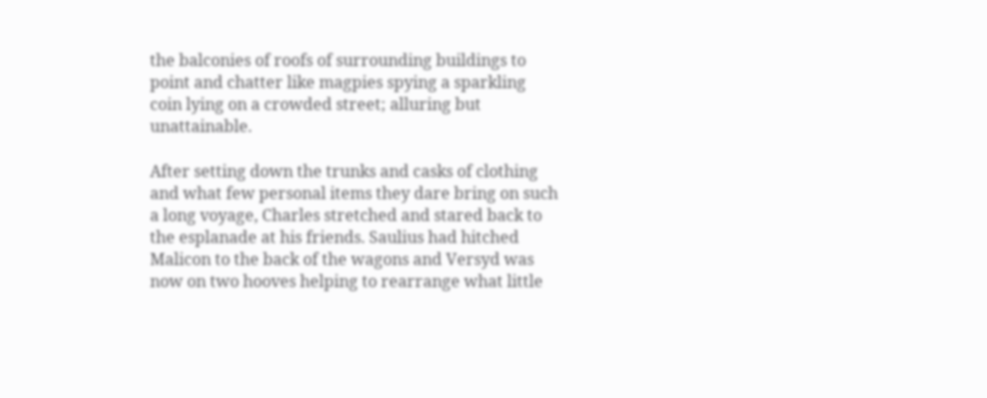the balconies of roofs of surrounding buildings to point and chatter like magpies spying a sparkling coin lying on a crowded street; alluring but unattainable.

After setting down the trunks and casks of clothing and what few personal items they dare bring on such a long voyage, Charles stretched and stared back to the esplanade at his friends. Saulius had hitched Malicon to the back of the wagons and Versyd was now on two hooves helping to rearrange what little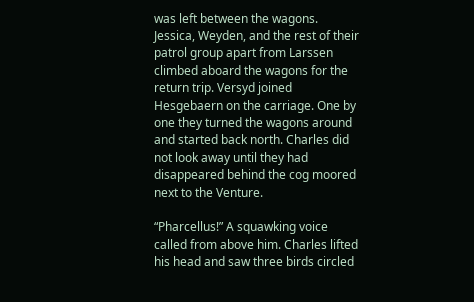was left between the wagons. Jessica, Weyden, and the rest of their patrol group apart from Larssen climbed aboard the wagons for the return trip. Versyd joined Hesgebaern on the carriage. One by one they turned the wagons around and started back north. Charles did not look away until they had disappeared behind the cog moored next to the Venture.

“Pharcellus!” A squawking voice called from above him. Charles lifted his head and saw three birds circled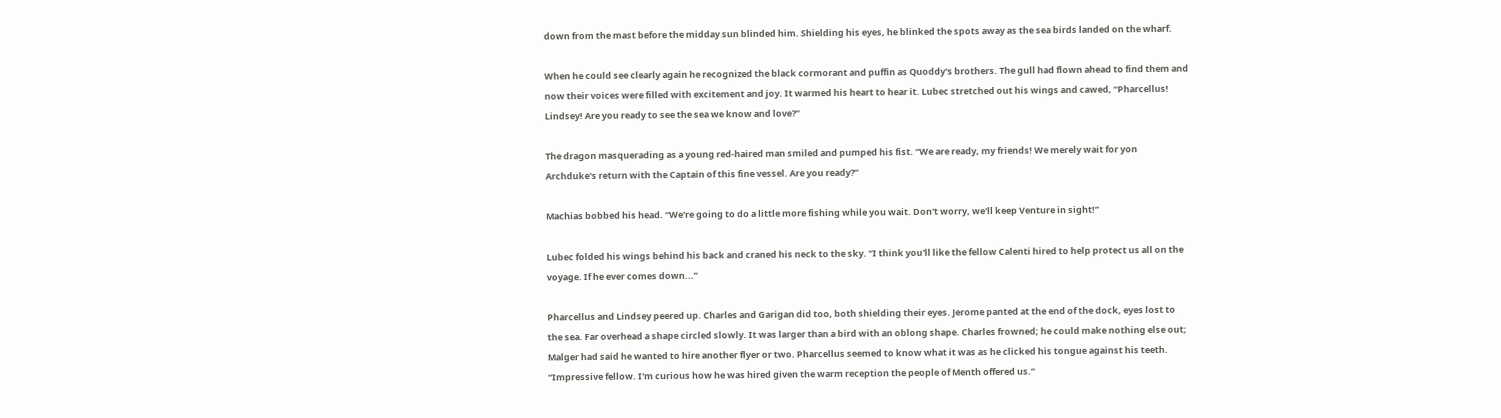down from the mast before the midday sun blinded him. Shielding his eyes, he blinked the spots away as the sea birds landed on the wharf.

When he could see clearly again he recognized the black cormorant and puffin as Quoddy's brothers. The gull had flown ahead to find them and now their voices were filled with excitement and joy. It warmed his heart to hear it. Lubec stretched out his wings and cawed, “Pharcellus! Lindsey! Are you ready to see the sea we know and love?”

The dragon masquerading as a young red-haired man smiled and pumped his fist. “We are ready, my friends! We merely wait for yon Archduke's return with the Captain of this fine vessel. Are you ready?”

Machias bobbed his head. “We're going to do a little more fishing while you wait. Don't worry, we'll keep Venture in sight!”

Lubec folded his wings behind his back and craned his neck to the sky. “I think you'll like the fellow Calenti hired to help protect us all on the voyage. If he ever comes down...”

Pharcellus and Lindsey peered up. Charles and Garigan did too, both shielding their eyes. Jerome panted at the end of the dock, eyes lost to the sea. Far overhead a shape circled slowly. It was larger than a bird with an oblong shape. Charles frowned; he could make nothing else out; Malger had said he wanted to hire another flyer or two. Pharcellus seemed to know what it was as he clicked his tongue against his teeth. “Impressive fellow. I'm curious how he was hired given the warm reception the people of Menth offered us.”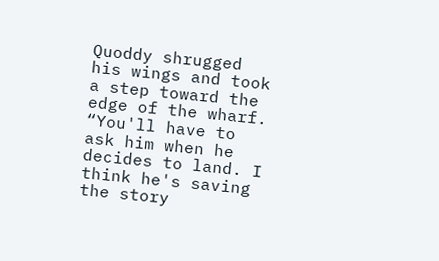Quoddy shrugged his wings and took a step toward the edge of the wharf. “You'll have to ask him when he decides to land. I think he's saving the story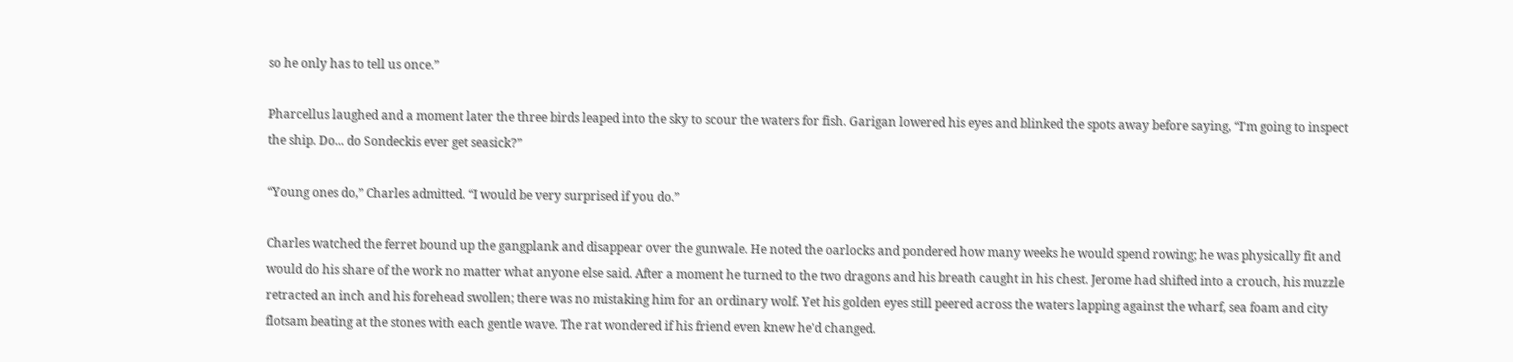so he only has to tell us once.”

Pharcellus laughed and a moment later the three birds leaped into the sky to scour the waters for fish. Garigan lowered his eyes and blinked the spots away before saying, “I'm going to inspect the ship. Do... do Sondeckis ever get seasick?”

“Young ones do,” Charles admitted. “I would be very surprised if you do.”

Charles watched the ferret bound up the gangplank and disappear over the gunwale. He noted the oarlocks and pondered how many weeks he would spend rowing; he was physically fit and would do his share of the work no matter what anyone else said. After a moment he turned to the two dragons and his breath caught in his chest. Jerome had shifted into a crouch, his muzzle retracted an inch and his forehead swollen; there was no mistaking him for an ordinary wolf. Yet his golden eyes still peered across the waters lapping against the wharf, sea foam and city flotsam beating at the stones with each gentle wave. The rat wondered if his friend even knew he'd changed.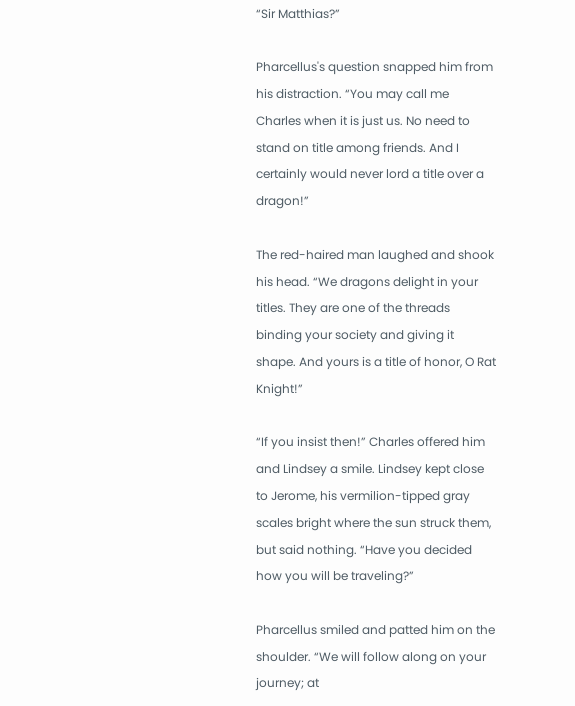“Sir Matthias?”

Pharcellus's question snapped him from his distraction. “You may call me Charles when it is just us. No need to stand on title among friends. And I certainly would never lord a title over a dragon!”

The red-haired man laughed and shook his head. “We dragons delight in your titles. They are one of the threads binding your society and giving it shape. And yours is a title of honor, O Rat Knight!”

“If you insist then!” Charles offered him and Lindsey a smile. Lindsey kept close to Jerome, his vermilion-tipped gray scales bright where the sun struck them, but said nothing. “Have you decided how you will be traveling?”

Pharcellus smiled and patted him on the shoulder. “We will follow along on your journey; at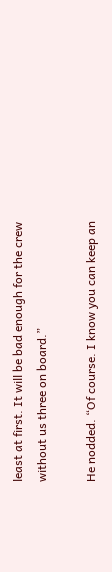least at first. It will be bad enough for the crew without us three on board.”

He nodded. “Of course. I know you can keep an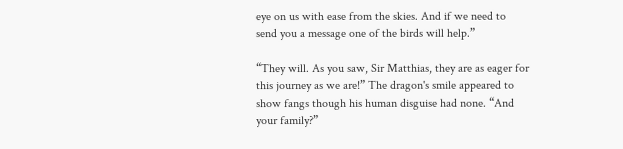eye on us with ease from the skies. And if we need to send you a message one of the birds will help.”

“They will. As you saw, Sir Matthias, they are as eager for this journey as we are!” The dragon's smile appeared to show fangs though his human disguise had none. “And your family?”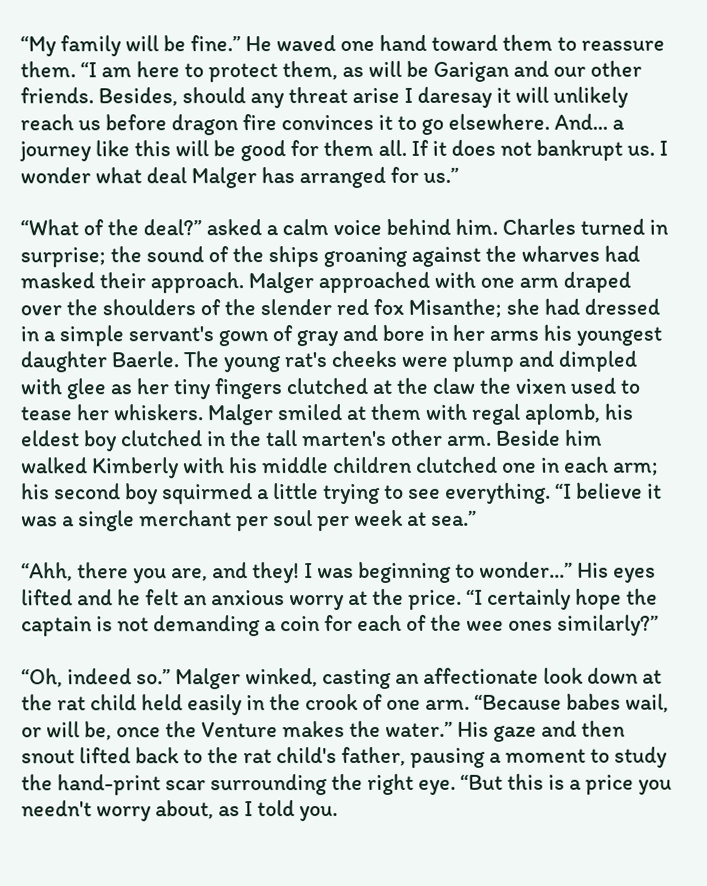“My family will be fine.” He waved one hand toward them to reassure them. “I am here to protect them, as will be Garigan and our other friends. Besides, should any threat arise I daresay it will unlikely reach us before dragon fire convinces it to go elsewhere. And... a journey like this will be good for them all. If it does not bankrupt us. I wonder what deal Malger has arranged for us.”

“What of the deal?” asked a calm voice behind him. Charles turned in surprise; the sound of the ships groaning against the wharves had masked their approach. Malger approached with one arm draped over the shoulders of the slender red fox Misanthe; she had dressed in a simple servant's gown of gray and bore in her arms his youngest daughter Baerle. The young rat's cheeks were plump and dimpled with glee as her tiny fingers clutched at the claw the vixen used to tease her whiskers. Malger smiled at them with regal aplomb, his eldest boy clutched in the tall marten's other arm. Beside him walked Kimberly with his middle children clutched one in each arm; his second boy squirmed a little trying to see everything. “I believe it was a single merchant per soul per week at sea.”

“Ahh, there you are, and they! I was beginning to wonder...” His eyes lifted and he felt an anxious worry at the price. “I certainly hope the captain is not demanding a coin for each of the wee ones similarly?”

“Oh, indeed so.” Malger winked, casting an affectionate look down at the rat child held easily in the crook of one arm. “Because babes wail, or will be, once the Venture makes the water.” His gaze and then snout lifted back to the rat child's father, pausing a moment to study the hand-print scar surrounding the right eye. “But this is a price you needn't worry about, as I told you.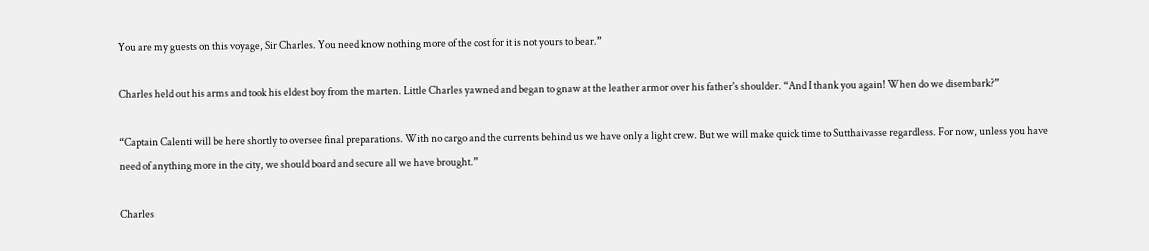You are my guests on this voyage, Sir Charles. You need know nothing more of the cost for it is not yours to bear.”

Charles held out his arms and took his eldest boy from the marten. Little Charles yawned and began to gnaw at the leather armor over his father's shoulder. “And I thank you again! When do we disembark?”

“Captain Calenti will be here shortly to oversee final preparations. With no cargo and the currents behind us we have only a light crew. But we will make quick time to Sutthaivasse regardless. For now, unless you have need of anything more in the city, we should board and secure all we have brought.”

Charles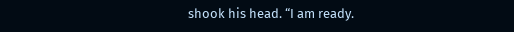shook his head. “I am ready.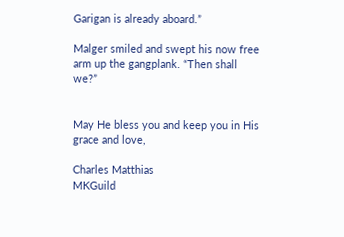Garigan is already aboard.”

Malger smiled and swept his now free arm up the gangplank. “Then shall we?”


May He bless you and keep you in His grace and love,

Charles Matthias
MKGuild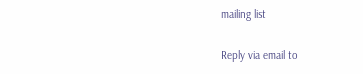mailing list

Reply via email to